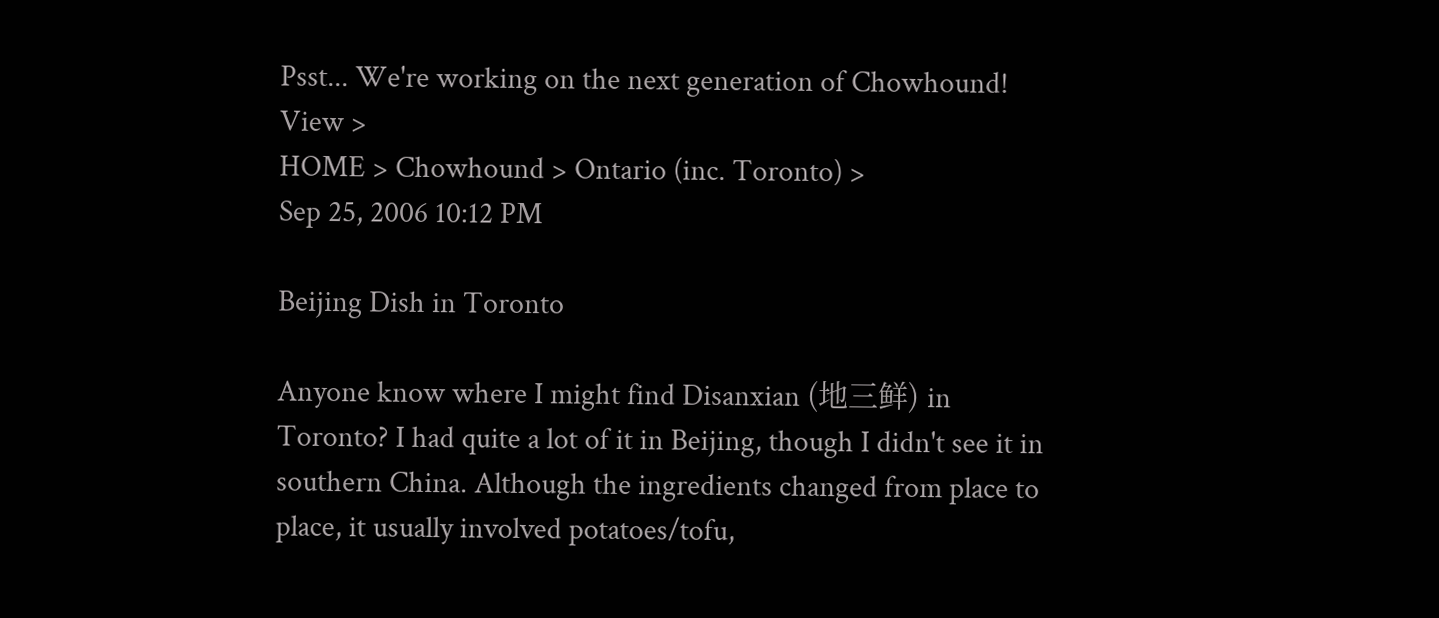Psst... We're working on the next generation of Chowhound! View >
HOME > Chowhound > Ontario (inc. Toronto) >
Sep 25, 2006 10:12 PM

Beijing Dish in Toronto

Anyone know where I might find Disanxian (地三鲜) in Toronto? I had quite a lot of it in Beijing, though I didn't see it in southern China. Although the ingredients changed from place to place, it usually involved potatoes/tofu,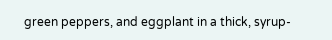green peppers, and eggplant in a thick, syrup-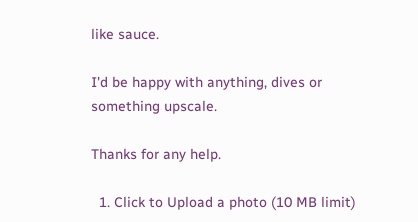like sauce.

I'd be happy with anything, dives or something upscale.

Thanks for any help.

  1. Click to Upload a photo (10 MB limit)